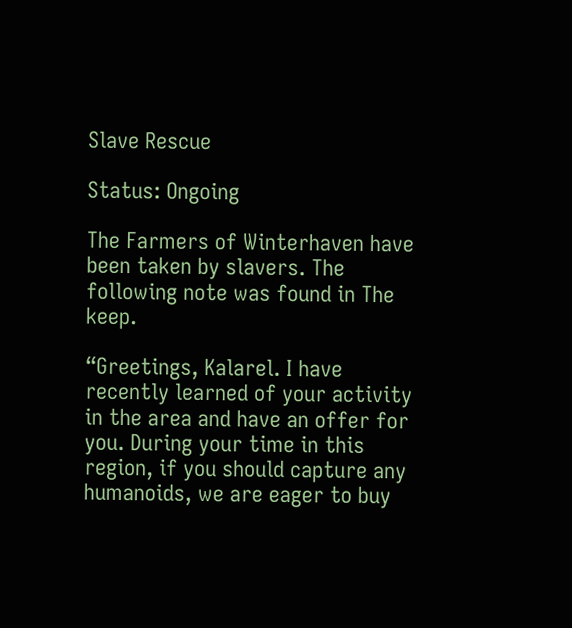Slave Rescue

Status: Ongoing

The Farmers of Winterhaven have been taken by slavers. The following note was found in The keep.

“Greetings, Kalarel. I have recently learned of your activity in the area and have an offer for you. During your time in this region, if you should capture any humanoids, we are eager to buy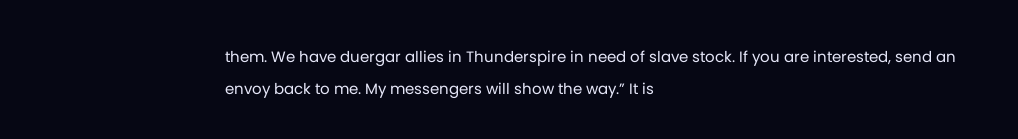them. We have duergar allies in Thunderspire in need of slave stock. If you are interested, send an envoy back to me. My messengers will show the way.” It is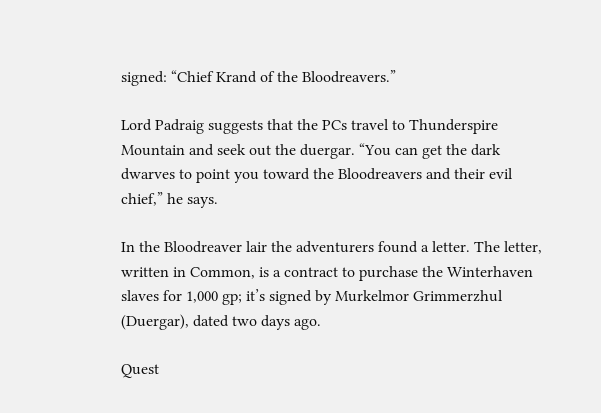signed: “Chief Krand of the Bloodreavers.”

Lord Padraig suggests that the PCs travel to Thunderspire Mountain and seek out the duergar. “You can get the dark dwarves to point you toward the Bloodreavers and their evil chief,” he says.

In the Bloodreaver lair the adventurers found a letter. The letter, written in Common, is a contract to purchase the Winterhaven slaves for 1,000 gp; it’s signed by Murkelmor Grimmerzhul (Duergar), dated two days ago.

Quest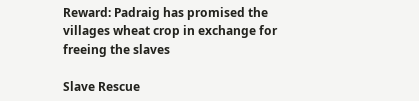Reward: Padraig has promised the villages wheat crop in exchange for freeing the slaves

Slave Rescue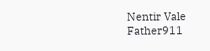Nentir Vale Father911